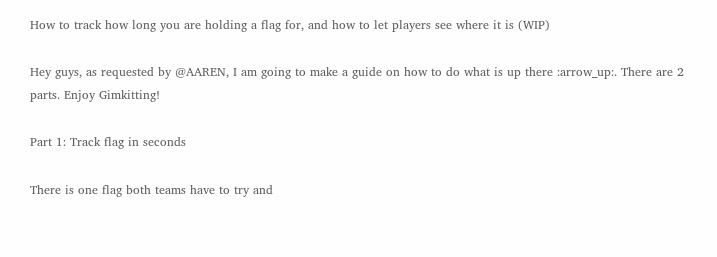How to track how long you are holding a flag for, and how to let players see where it is (WIP)

Hey guys, as requested by @AAREN, I am going to make a guide on how to do what is up there :arrow_up:. There are 2 parts. Enjoy Gimkitting!

Part 1: Track flag in seconds

There is one flag both teams have to try and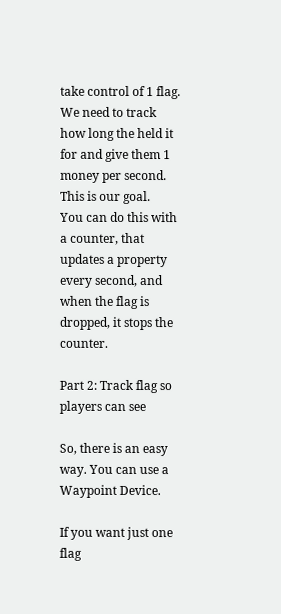take control of 1 flag. We need to track how long the held it for and give them 1 money per second. This is our goal.
You can do this with a counter, that updates a property every second, and when the flag is dropped, it stops the counter.

Part 2: Track flag so players can see

So, there is an easy way. You can use a Waypoint Device.

If you want just one flag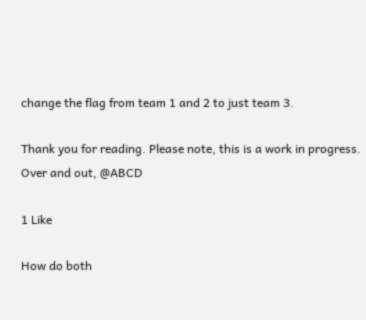change the flag from team 1 and 2 to just team 3.

Thank you for reading. Please note, this is a work in progress.
Over and out, @ABCD

1 Like

How do both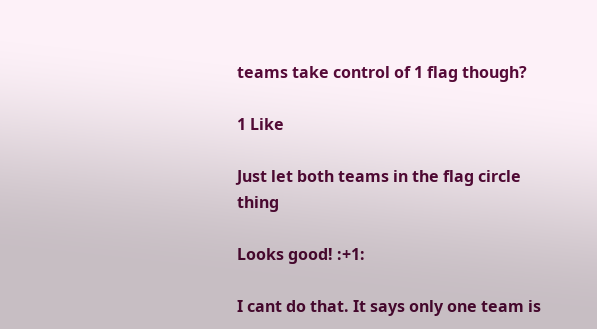teams take control of 1 flag though?

1 Like

Just let both teams in the flag circle thing

Looks good! :+1:

I cant do that. It says only one team is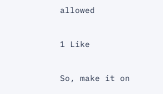allowed

1 Like

So, make it on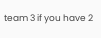team 3 if you have 2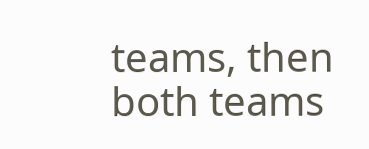teams, then both teams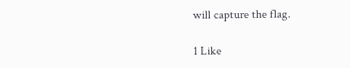will capture the flag.

1 Like